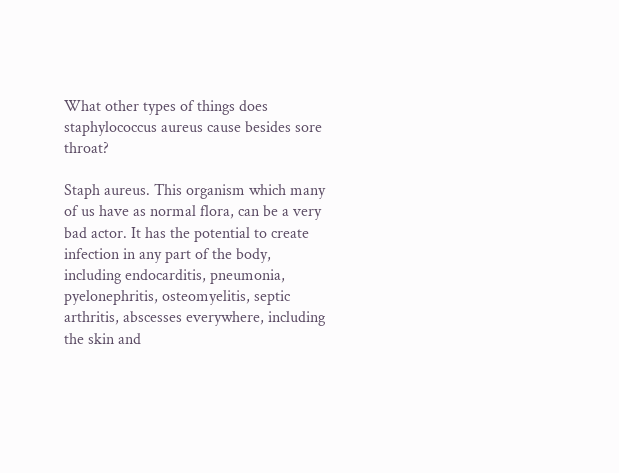What other types of things does staphylococcus aureus cause besides sore throat?

Staph aureus. This organism which many of us have as normal flora, can be a very bad actor. It has the potential to create infection in any part of the body, including endocarditis, pneumonia, pyelonephritis, osteomyelitis, septic arthritis, abscesses everywhere, including the skin and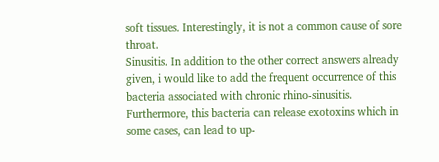soft tissues. Interestingly, it is not a common cause of sore throat.
Sinusitis. In addition to the other correct answers already given, i would like to add the frequent occurrence of this bacteria associated with chronic rhino-sinusitis. Furthermore, this bacteria can release exotoxins which in some cases, can lead to up-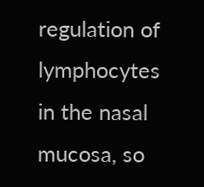regulation of lymphocytes in the nasal mucosa, so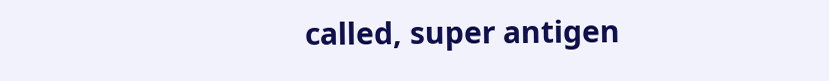called, super antigen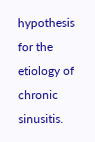hypothesis for the etiology of chronic sinusitis.